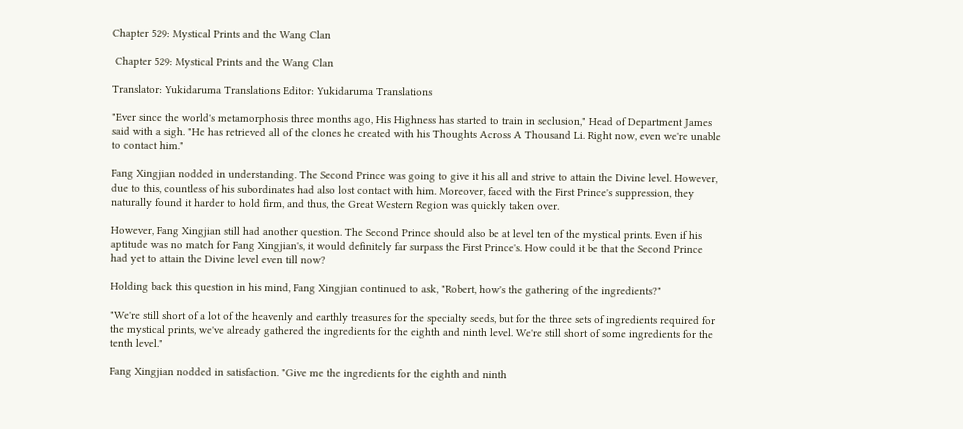Chapter 529: Mystical Prints and the Wang Clan

 Chapter 529: Mystical Prints and the Wang Clan

Translator: Yukidaruma Translations Editor: Yukidaruma Translations

"Ever since the world's metamorphosis three months ago, His Highness has started to train in seclusion," Head of Department James said with a sigh. "He has retrieved all of the clones he created with his Thoughts Across A Thousand Li. Right now, even we're unable to contact him."

Fang Xingjian nodded in understanding. The Second Prince was going to give it his all and strive to attain the Divine level. However, due to this, countless of his subordinates had also lost contact with him. Moreover, faced with the First Prince's suppression, they naturally found it harder to hold firm, and thus, the Great Western Region was quickly taken over.

However, Fang Xingjian still had another question. The Second Prince should also be at level ten of the mystical prints. Even if his aptitude was no match for Fang Xingjian's, it would definitely far surpass the First Prince's. How could it be that the Second Prince had yet to attain the Divine level even till now?

Holding back this question in his mind, Fang Xingjian continued to ask, "Robert, how's the gathering of the ingredients?"

"We're still short of a lot of the heavenly and earthly treasures for the specialty seeds, but for the three sets of ingredients required for the mystical prints, we've already gathered the ingredients for the eighth and ninth level. We're still short of some ingredients for the tenth level."

Fang Xingjian nodded in satisfaction. "Give me the ingredients for the eighth and ninth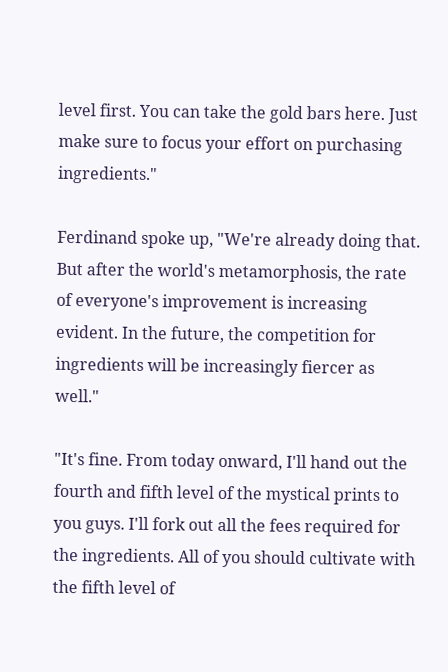level first. You can take the gold bars here. Just make sure to focus your effort on purchasing ingredients."

Ferdinand spoke up, "We're already doing that. But after the world's metamorphosis, the rate of everyone's improvement is increasing evident. In the future, the competition for ingredients will be increasingly fiercer as well."

"It's fine. From today onward, I'll hand out the fourth and fifth level of the mystical prints to you guys. I'll fork out all the fees required for the ingredients. All of you should cultivate with the fifth level of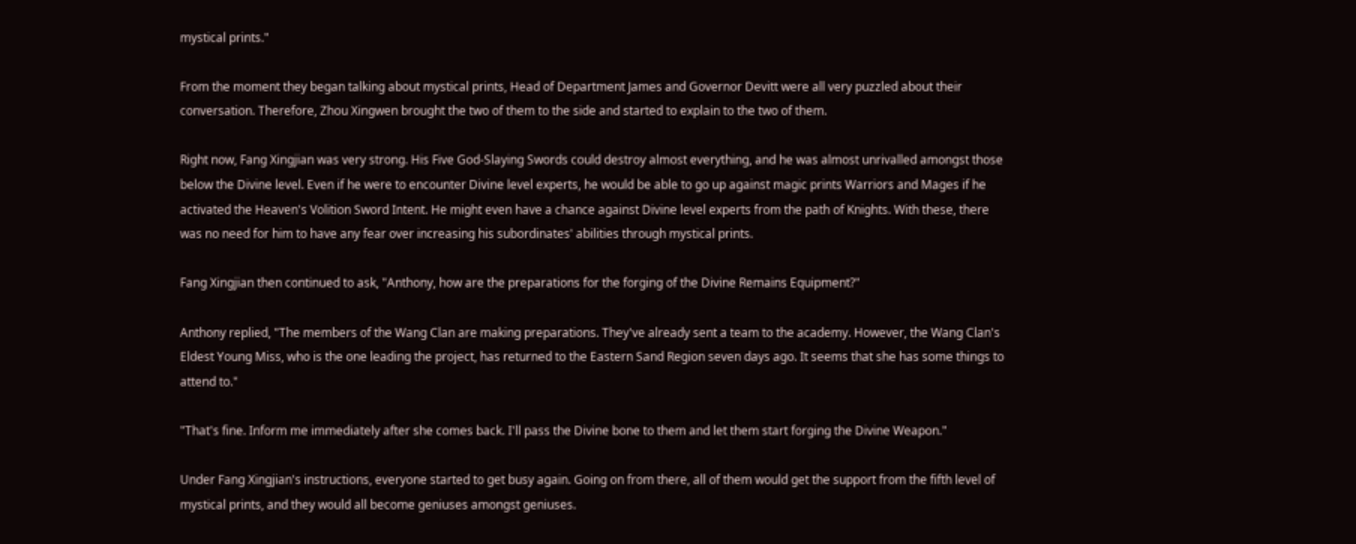mystical prints."

From the moment they began talking about mystical prints, Head of Department James and Governor Devitt were all very puzzled about their conversation. Therefore, Zhou Xingwen brought the two of them to the side and started to explain to the two of them.

Right now, Fang Xingjian was very strong. His Five God-Slaying Swords could destroy almost everything, and he was almost unrivalled amongst those below the Divine level. Even if he were to encounter Divine level experts, he would be able to go up against magic prints Warriors and Mages if he activated the Heaven's Volition Sword Intent. He might even have a chance against Divine level experts from the path of Knights. With these, there was no need for him to have any fear over increasing his subordinates' abilities through mystical prints.

Fang Xingjian then continued to ask, "Anthony, how are the preparations for the forging of the Divine Remains Equipment?"

Anthony replied, "The members of the Wang Clan are making preparations. They've already sent a team to the academy. However, the Wang Clan's Eldest Young Miss, who is the one leading the project, has returned to the Eastern Sand Region seven days ago. It seems that she has some things to attend to."

"That's fine. Inform me immediately after she comes back. I'll pass the Divine bone to them and let them start forging the Divine Weapon."

Under Fang Xingjian's instructions, everyone started to get busy again. Going on from there, all of them would get the support from the fifth level of mystical prints, and they would all become geniuses amongst geniuses.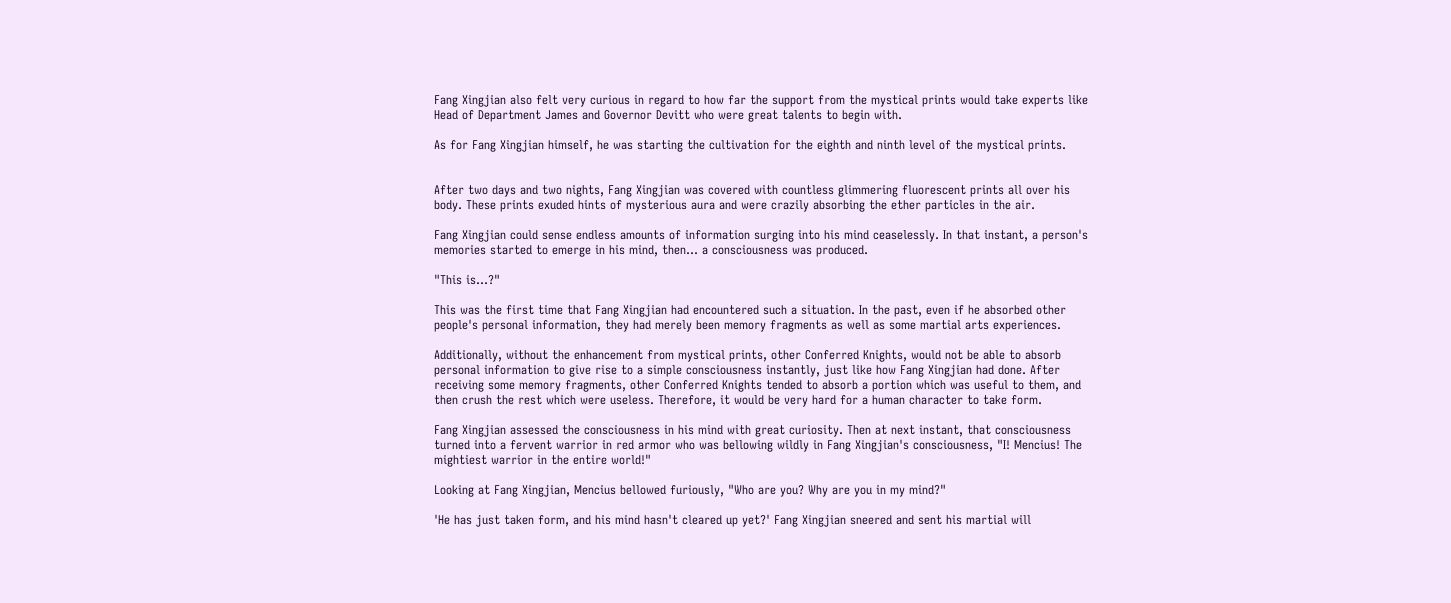Fang Xingjian also felt very curious in regard to how far the support from the mystical prints would take experts like Head of Department James and Governor Devitt who were great talents to begin with.

As for Fang Xingjian himself, he was starting the cultivation for the eighth and ninth level of the mystical prints.


After two days and two nights, Fang Xingjian was covered with countless glimmering fluorescent prints all over his body. These prints exuded hints of mysterious aura and were crazily absorbing the ether particles in the air.

Fang Xingjian could sense endless amounts of information surging into his mind ceaselessly. In that instant, a person's memories started to emerge in his mind, then... a consciousness was produced.

"This is...?"

This was the first time that Fang Xingjian had encountered such a situation. In the past, even if he absorbed other people's personal information, they had merely been memory fragments as well as some martial arts experiences.

Additionally, without the enhancement from mystical prints, other Conferred Knights, would not be able to absorb personal information to give rise to a simple consciousness instantly, just like how Fang Xingjian had done. After receiving some memory fragments, other Conferred Knights tended to absorb a portion which was useful to them, and then crush the rest which were useless. Therefore, it would be very hard for a human character to take form.

Fang Xingjian assessed the consciousness in his mind with great curiosity. Then at next instant, that consciousness turned into a fervent warrior in red armor who was bellowing wildly in Fang Xingjian's consciousness, "I! Mencius! The mightiest warrior in the entire world!"

Looking at Fang Xingjian, Mencius bellowed furiously, "Who are you? Why are you in my mind?"

'He has just taken form, and his mind hasn't cleared up yet?' Fang Xingjian sneered and sent his martial will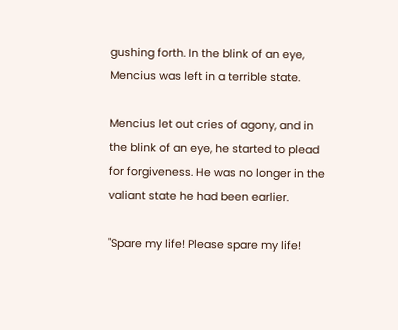gushing forth. In the blink of an eye, Mencius was left in a terrible state.

Mencius let out cries of agony, and in the blink of an eye, he started to plead for forgiveness. He was no longer in the valiant state he had been earlier.

"Spare my life! Please spare my life!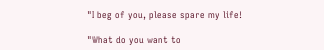"I beg of you, please spare my life!

"What do you want to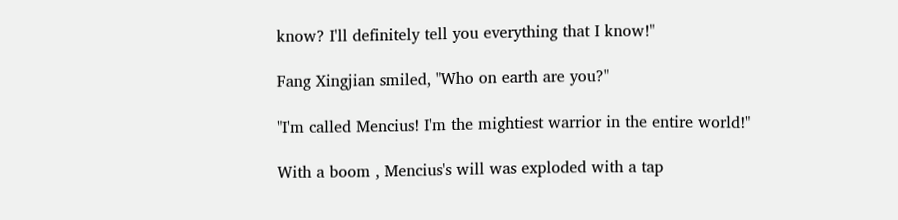know? I'll definitely tell you everything that I know!"

Fang Xingjian smiled, "Who on earth are you?"

"I'm called Mencius! I'm the mightiest warrior in the entire world!"

With a boom , Mencius's will was exploded with a tap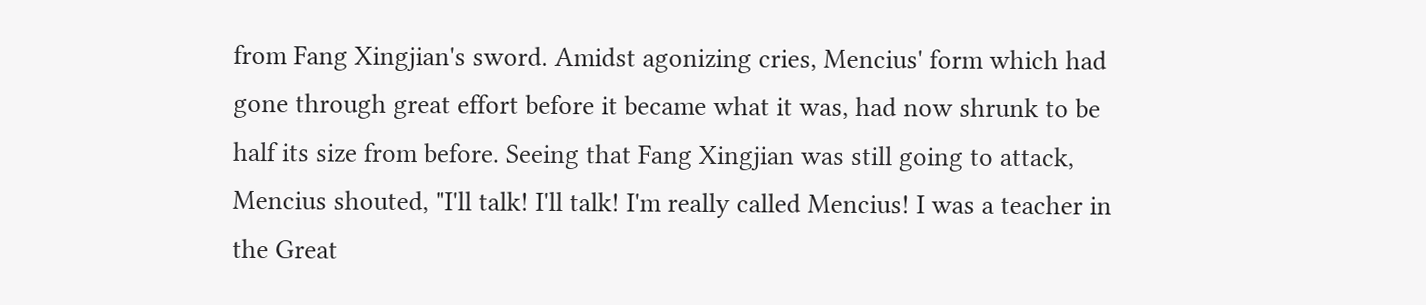from Fang Xingjian's sword. Amidst agonizing cries, Mencius' form which had gone through great effort before it became what it was, had now shrunk to be half its size from before. Seeing that Fang Xingjian was still going to attack, Mencius shouted, "I'll talk! I'll talk! I'm really called Mencius! I was a teacher in the Great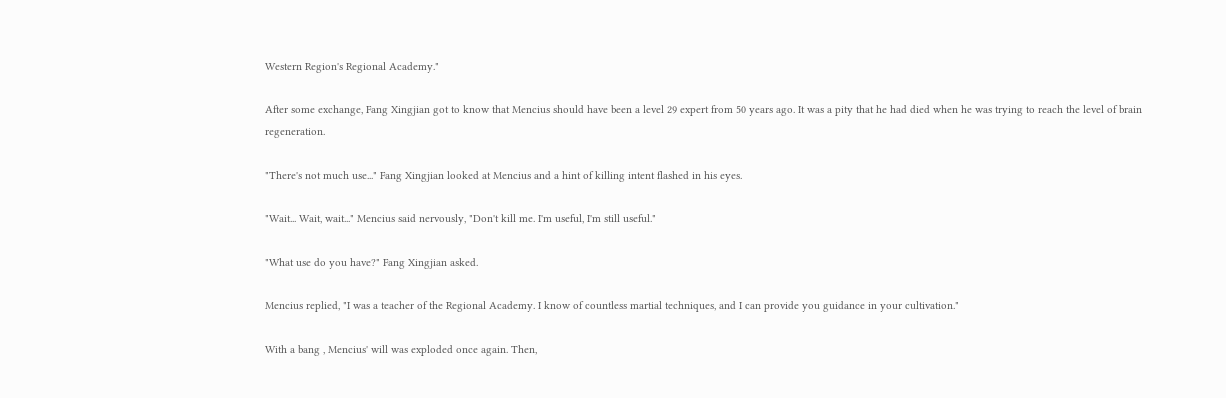Western Region's Regional Academy."

After some exchange, Fang Xingjian got to know that Mencius should have been a level 29 expert from 50 years ago. It was a pity that he had died when he was trying to reach the level of brain regeneration.

"There's not much use..." Fang Xingjian looked at Mencius and a hint of killing intent flashed in his eyes.

"Wait... Wait, wait..." Mencius said nervously, "Don't kill me. I'm useful, I'm still useful."

"What use do you have?" Fang Xingjian asked.

Mencius replied, "I was a teacher of the Regional Academy. I know of countless martial techniques, and I can provide you guidance in your cultivation."

With a bang , Mencius' will was exploded once again. Then,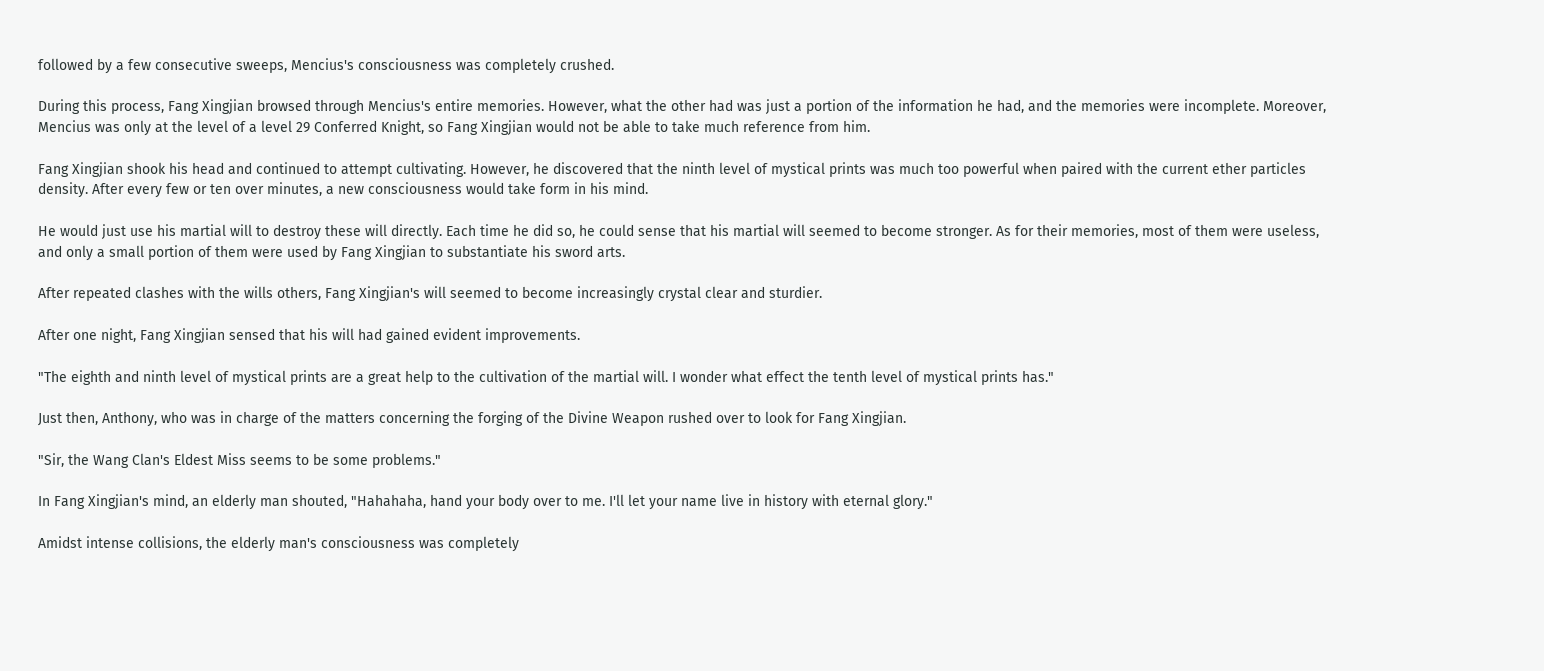followed by a few consecutive sweeps, Mencius's consciousness was completely crushed.

During this process, Fang Xingjian browsed through Mencius's entire memories. However, what the other had was just a portion of the information he had, and the memories were incomplete. Moreover, Mencius was only at the level of a level 29 Conferred Knight, so Fang Xingjian would not be able to take much reference from him.

Fang Xingjian shook his head and continued to attempt cultivating. However, he discovered that the ninth level of mystical prints was much too powerful when paired with the current ether particles density. After every few or ten over minutes, a new consciousness would take form in his mind.

He would just use his martial will to destroy these will directly. Each time he did so, he could sense that his martial will seemed to become stronger. As for their memories, most of them were useless, and only a small portion of them were used by Fang Xingjian to substantiate his sword arts.

After repeated clashes with the wills others, Fang Xingjian's will seemed to become increasingly crystal clear and sturdier.

After one night, Fang Xingjian sensed that his will had gained evident improvements.

"The eighth and ninth level of mystical prints are a great help to the cultivation of the martial will. I wonder what effect the tenth level of mystical prints has."

Just then, Anthony, who was in charge of the matters concerning the forging of the Divine Weapon rushed over to look for Fang Xingjian.

"Sir, the Wang Clan's Eldest Miss seems to be some problems."

In Fang Xingjian's mind, an elderly man shouted, "Hahahaha, hand your body over to me. I'll let your name live in history with eternal glory."

Amidst intense collisions, the elderly man's consciousness was completely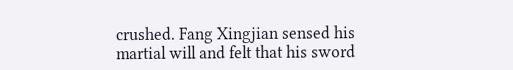crushed. Fang Xingjian sensed his martial will and felt that his sword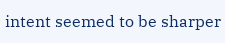intent seemed to be sharper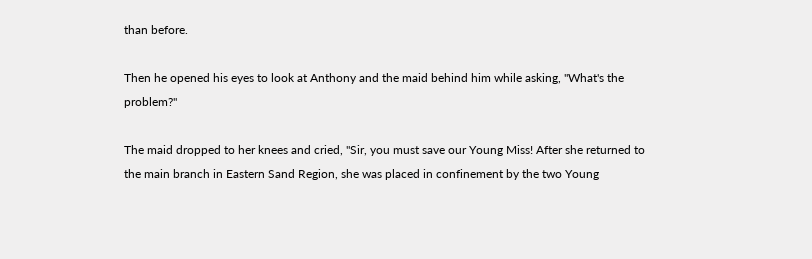than before.

Then he opened his eyes to look at Anthony and the maid behind him while asking, "What's the problem?"

The maid dropped to her knees and cried, "Sir, you must save our Young Miss! After she returned to the main branch in Eastern Sand Region, she was placed in confinement by the two Young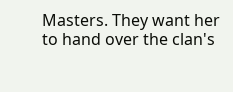Masters. They want her to hand over the clan's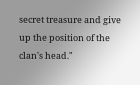secret treasure and give up the position of the clan's head."